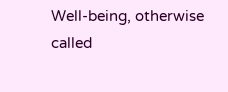Well-being, otherwise called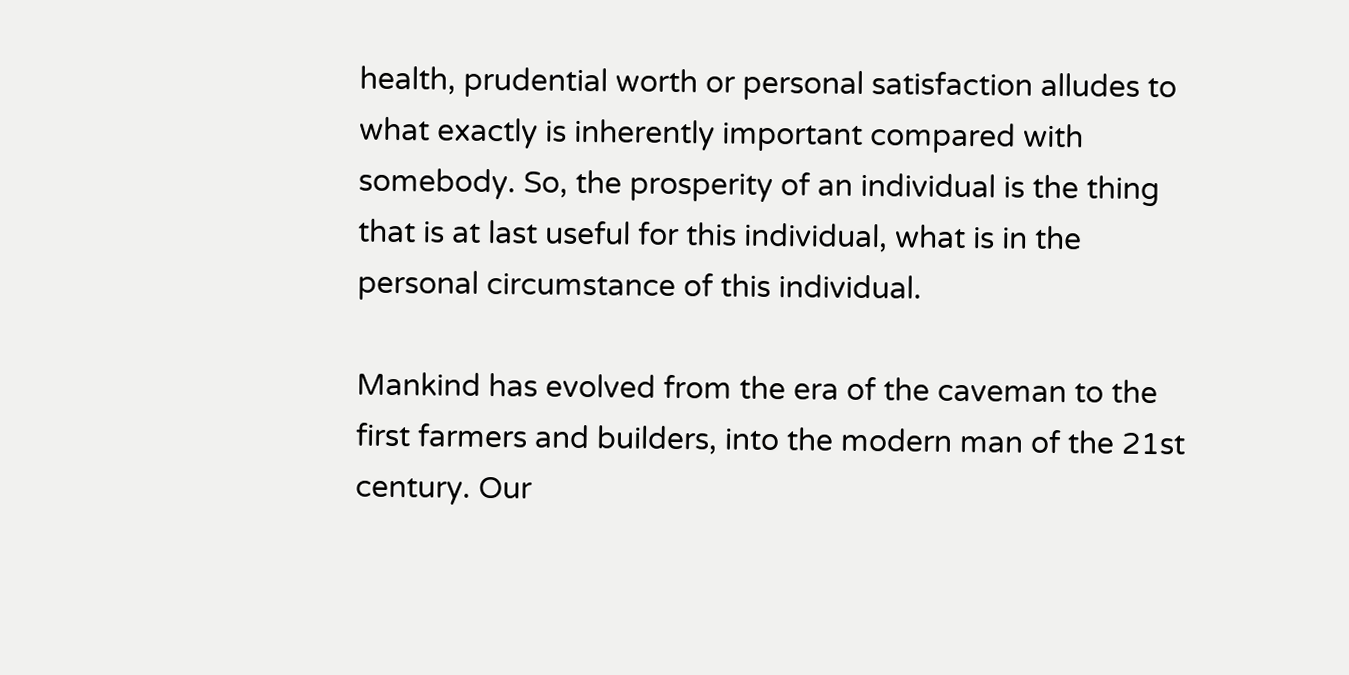health, prudential worth or personal satisfaction alludes to what exactly is inherently important compared with somebody. So, the prosperity of an individual is the thing that is at last useful for this individual, what is in the personal circumstance of this individual.

Mankind has evolved from the era of the caveman to the first farmers and builders, into the modern man of the 21st century. Our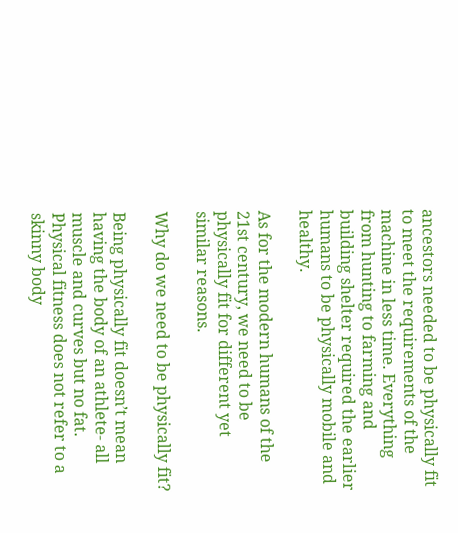ancestors needed to be physically fit to meet the requirements of the machine in less time. Everything from hunting to farming and building shelter required the earlier humans to be physically mobile and healthy.

As for the modern humans of the 21st century, we need to be physically fit for different yet similar reasons.

Why do we need to be physically fit?

Being physically fit doesn’t mean having the body of an athlete- all muscle and curves but no fat. Physical fitness does not refer to a skinny body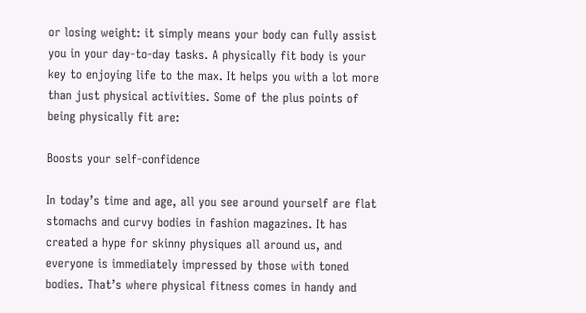or losing weight: it simply means your body can fully assist you in your day-to-day tasks. A physically fit body is your key to enjoying life to the max. It helps you with a lot more than just physical activities. Some of the plus points of being physically fit are:

Boosts your self-confidence

In today’s time and age, all you see around yourself are flat stomachs and curvy bodies in fashion magazines. It has created a hype for skinny physiques all around us, and everyone is immediately impressed by those with toned bodies. That’s where physical fitness comes in handy and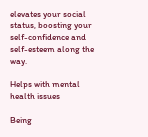elevates your social status, boosting your self-confidence and self-esteem along the way.

Helps with mental health issues

Being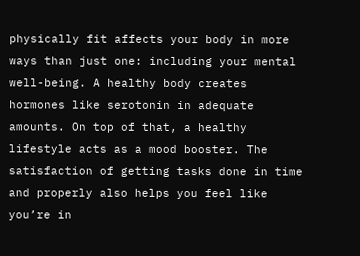physically fit affects your body in more ways than just one: including your mental well-being. A healthy body creates hormones like serotonin in adequate amounts. On top of that, a healthy lifestyle acts as a mood booster. The satisfaction of getting tasks done in time and properly also helps you feel like you’re in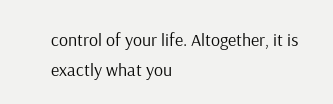control of your life. Altogether, it is exactly what you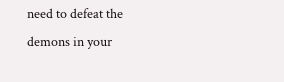need to defeat the demons in your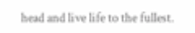head and live life to the fullest.